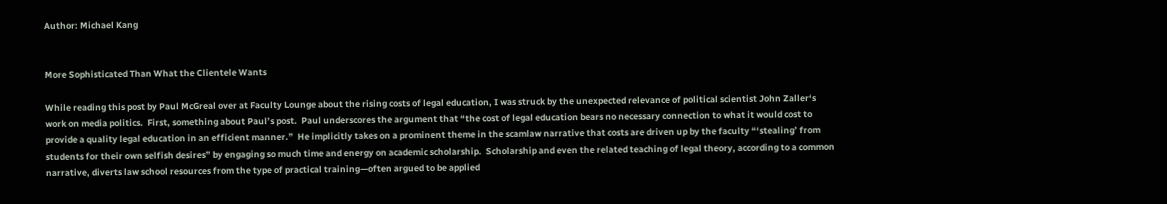Author: Michael Kang


More Sophisticated Than What the Clientele Wants

While reading this post by Paul McGreal over at Faculty Lounge about the rising costs of legal education, I was struck by the unexpected relevance of political scientist John Zaller‘s work on media politics.  First, something about Paul’s post.  Paul underscores the argument that “the cost of legal education bears no necessary connection to what it would cost to provide a quality legal education in an efficient manner.”  He implicitly takes on a prominent theme in the scamlaw narrative that costs are driven up by the faculty “‘stealing’ from students for their own selfish desires” by engaging so much time and energy on academic scholarship.  Scholarship and even the related teaching of legal theory, according to a common narrative, diverts law school resources from the type of practical training—often argued to be applied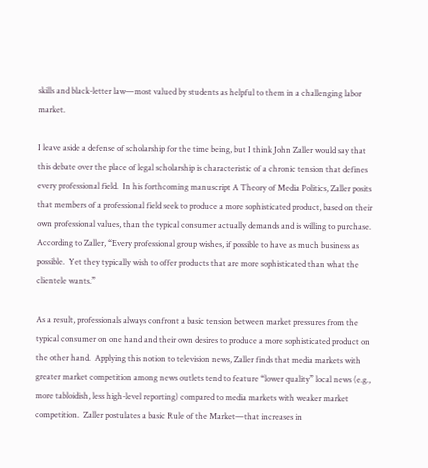skills and black-letter law—most valued by students as helpful to them in a challenging labor market.

I leave aside a defense of scholarship for the time being, but I think John Zaller would say that this debate over the place of legal scholarship is characteristic of a chronic tension that defines every professional field.  In his forthcoming manuscript A Theory of Media Politics, Zaller posits that members of a professional field seek to produce a more sophisticated product, based on their own professional values, than the typical consumer actually demands and is willing to purchase.  According to Zaller, “Every professional group wishes, if possible to have as much business as possible.  Yet they typically wish to offer products that are more sophisticated than what the clientele wants.”

As a result, professionals always confront a basic tension between market pressures from the typical consumer on one hand and their own desires to produce a more sophisticated product on the other hand.  Applying this notion to television news, Zaller finds that media markets with greater market competition among news outlets tend to feature “lower quality” local news (e.g., more tabloidish, less high-level reporting) compared to media markets with weaker market competition.  Zaller postulates a basic Rule of the Market—that increases in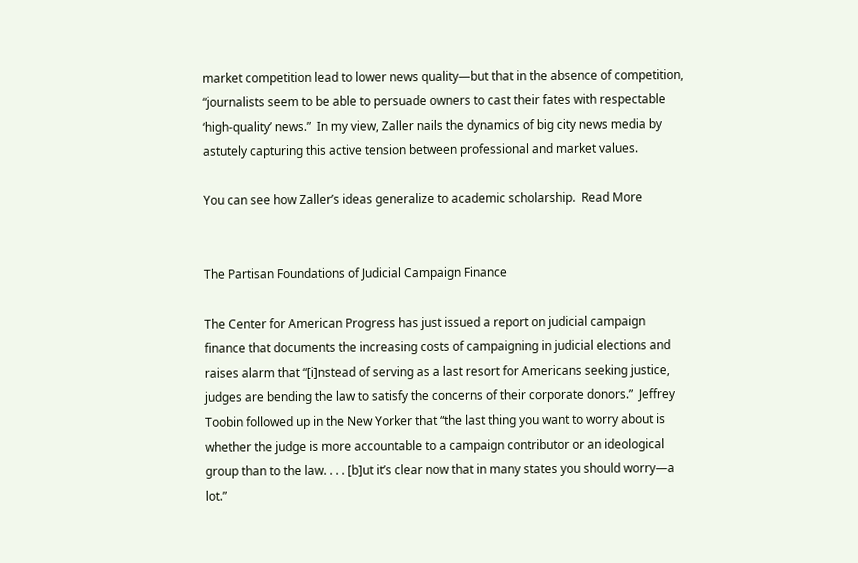market competition lead to lower news quality—but that in the absence of competition, “journalists seem to be able to persuade owners to cast their fates with respectable ‘high-quality’ news.”  In my view, Zaller nails the dynamics of big city news media by astutely capturing this active tension between professional and market values.

You can see how Zaller’s ideas generalize to academic scholarship.  Read More


The Partisan Foundations of Judicial Campaign Finance

The Center for American Progress has just issued a report on judicial campaign finance that documents the increasing costs of campaigning in judicial elections and raises alarm that “[i]nstead of serving as a last resort for Americans seeking justice, judges are bending the law to satisfy the concerns of their corporate donors.”  Jeffrey Toobin followed up in the New Yorker that “the last thing you want to worry about is whether the judge is more accountable to a campaign contributor or an ideological group than to the law. . . . [b]ut it’s clear now that in many states you should worry—a lot.”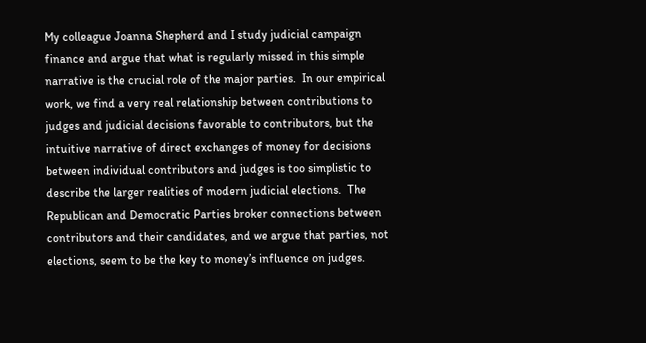My colleague Joanna Shepherd and I study judicial campaign finance and argue that what is regularly missed in this simple narrative is the crucial role of the major parties.  In our empirical work, we find a very real relationship between contributions to judges and judicial decisions favorable to contributors, but the intuitive narrative of direct exchanges of money for decisions between individual contributors and judges is too simplistic to describe the larger realities of modern judicial elections.  The Republican and Democratic Parties broker connections between contributors and their candidates, and we argue that parties, not elections, seem to be the key to money’s influence on judges.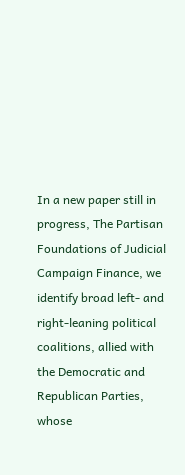In a new paper still in progress, The Partisan Foundations of Judicial Campaign Finance, we identify broad left- and right-leaning political coalitions, allied with the Democratic and Republican Parties, whose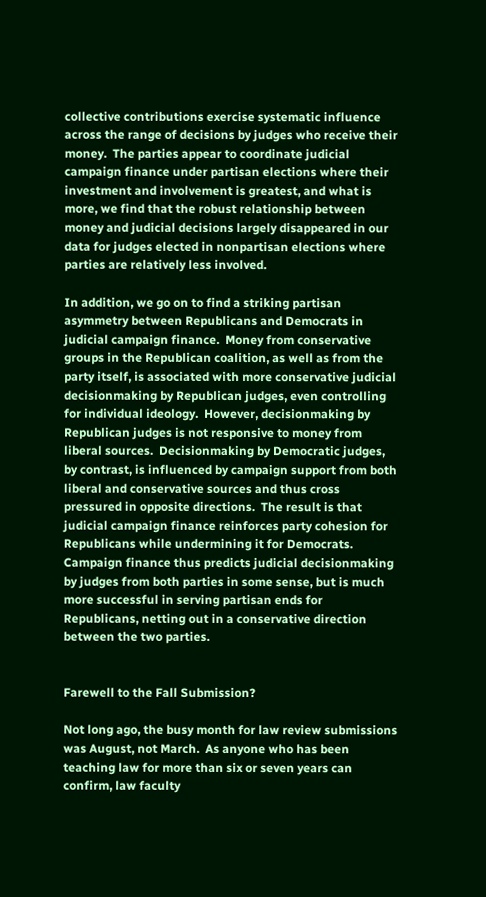collective contributions exercise systematic influence across the range of decisions by judges who receive their money.  The parties appear to coordinate judicial campaign finance under partisan elections where their investment and involvement is greatest, and what is more, we find that the robust relationship between money and judicial decisions largely disappeared in our data for judges elected in nonpartisan elections where parties are relatively less involved.

In addition, we go on to find a striking partisan asymmetry between Republicans and Democrats in judicial campaign finance.  Money from conservative groups in the Republican coalition, as well as from the party itself, is associated with more conservative judicial decisionmaking by Republican judges, even controlling for individual ideology.  However, decisionmaking by Republican judges is not responsive to money from liberal sources.  Decisionmaking by Democratic judges, by contrast, is influenced by campaign support from both liberal and conservative sources and thus cross pressured in opposite directions.  The result is that judicial campaign finance reinforces party cohesion for Republicans while undermining it for Democrats.  Campaign finance thus predicts judicial decisionmaking by judges from both parties in some sense, but is much more successful in serving partisan ends for Republicans, netting out in a conservative direction between the two parties.


Farewell to the Fall Submission?

Not long ago, the busy month for law review submissions was August, not March.  As anyone who has been teaching law for more than six or seven years can confirm, law faculty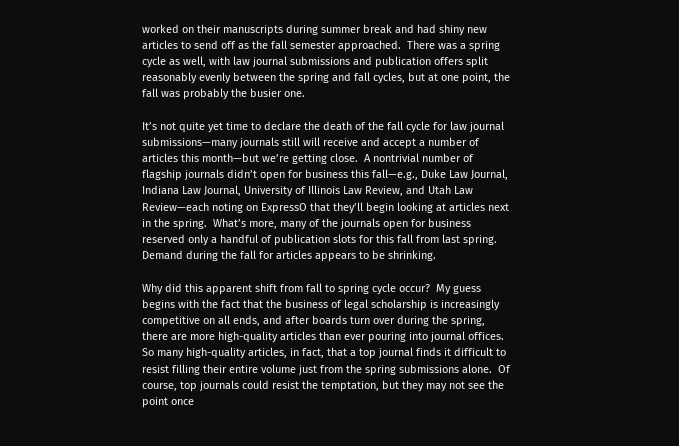worked on their manuscripts during summer break and had shiny new articles to send off as the fall semester approached.  There was a spring cycle as well, with law journal submissions and publication offers split reasonably evenly between the spring and fall cycles, but at one point, the fall was probably the busier one.

It’s not quite yet time to declare the death of the fall cycle for law journal submissions—many journals still will receive and accept a number of articles this month—but we’re getting close.  A nontrivial number of flagship journals didn’t open for business this fall—e.g., Duke Law Journal, Indiana Law Journal, University of Illinois Law Review, and Utah Law Review—each noting on ExpressO that they’ll begin looking at articles next in the spring.  What’s more, many of the journals open for business reserved only a handful of publication slots for this fall from last spring.  Demand during the fall for articles appears to be shrinking.

Why did this apparent shift from fall to spring cycle occur?  My guess begins with the fact that the business of legal scholarship is increasingly competitive on all ends, and after boards turn over during the spring, there are more high-quality articles than ever pouring into journal offices.  So many high-quality articles, in fact, that a top journal finds it difficult to resist filling their entire volume just from the spring submissions alone.  Of course, top journals could resist the temptation, but they may not see the point once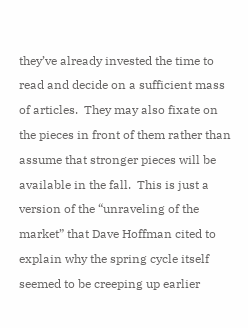they’ve already invested the time to read and decide on a sufficient mass of articles.  They may also fixate on the pieces in front of them rather than assume that stronger pieces will be available in the fall.  This is just a version of the “unraveling of the market” that Dave Hoffman cited to explain why the spring cycle itself seemed to be creeping up earlier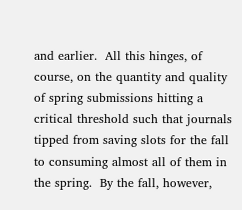and earlier.  All this hinges, of course, on the quantity and quality of spring submissions hitting a critical threshold such that journals tipped from saving slots for the fall to consuming almost all of them in the spring.  By the fall, however,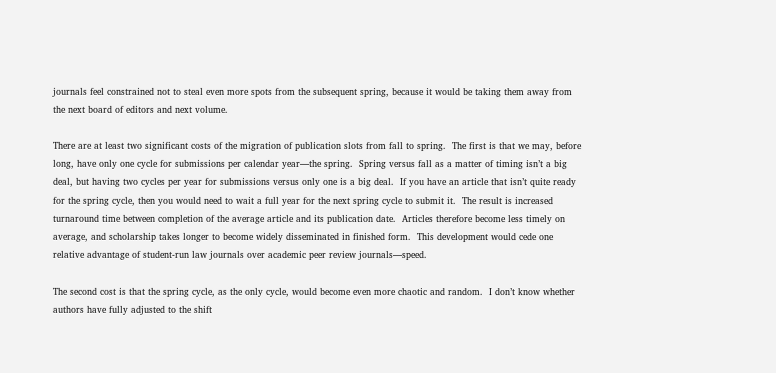journals feel constrained not to steal even more spots from the subsequent spring, because it would be taking them away from the next board of editors and next volume.

There are at least two significant costs of the migration of publication slots from fall to spring.  The first is that we may, before long, have only one cycle for submissions per calendar year—the spring.  Spring versus fall as a matter of timing isn’t a big deal, but having two cycles per year for submissions versus only one is a big deal.  If you have an article that isn’t quite ready for the spring cycle, then you would need to wait a full year for the next spring cycle to submit it.  The result is increased turnaround time between completion of the average article and its publication date.  Articles therefore become less timely on average, and scholarship takes longer to become widely disseminated in finished form.  This development would cede one relative advantage of student-run law journals over academic peer review journals—speed.

The second cost is that the spring cycle, as the only cycle, would become even more chaotic and random.  I don’t know whether authors have fully adjusted to the shift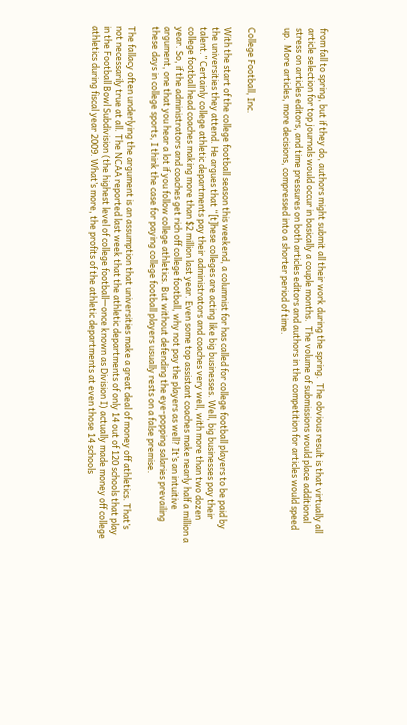from fall to spring, but if they do, authors might submit all their work during the spring.  The obvious result is that virtually all article selection for top journals would occur in basically a couple months.  The volume of submissions would place additional stress on articles editors, and time pressures on both articles editors and authors in the competition for articles would speed up.  More articles, more decisions, compressed into a shorter period of time.


College Football, Inc.

With the start of the college football season this weekend, a columnist for has called for college football players to be paid by the universities they attend. He argues that “[t]hese colleges are acting like big businesses. Well, big businesses pay their talent.” Certainly college athletic departments pay their administrators and coaches very well, with more than two dozen college football head coaches making more than $2 million last year. Even some top assistant coaches make nearly half a million a year. So, if the administrators and coaches get rich off college football, why not pay the players as well? It’s an intuitive argument, one that you hear a lot if you follow college athletics. But without defending the eye-popping salaries prevailing these days in college sports, I think the case for paying college football players usually rests on a false premise.

The fallacy often underlying the argument is an assumption that universities make a great deal of money off athletics. That’s not necessarily true at all. The NCAA reported last week that the athletic departments of only 14 out of 120 schools that play in the Football Bowl Subdivision (the highest level of college football—once known as Division I) actually made money off college athletics during fiscal year 2009. What’s more, the profits of the athletic departments at even those 14 schools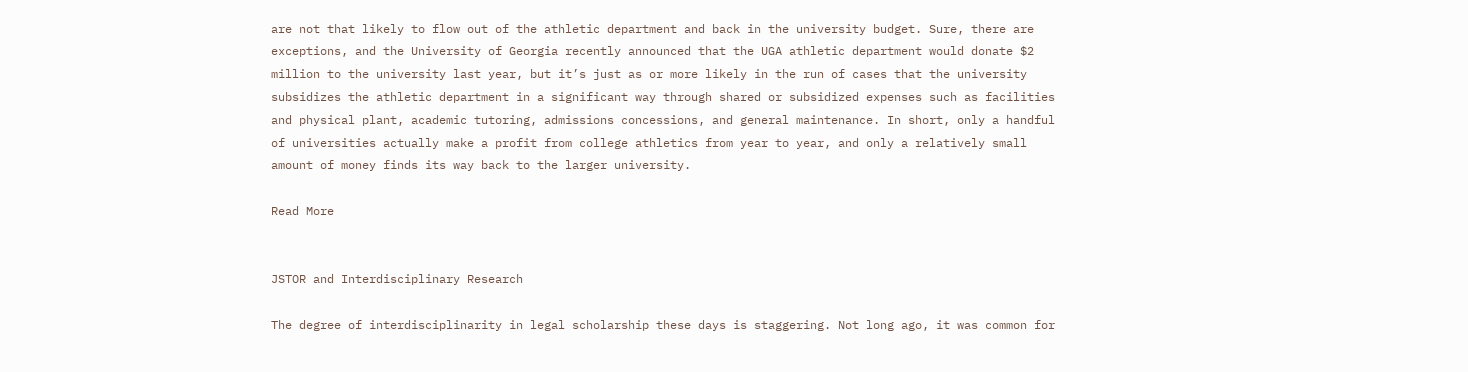are not that likely to flow out of the athletic department and back in the university budget. Sure, there are exceptions, and the University of Georgia recently announced that the UGA athletic department would donate $2 million to the university last year, but it’s just as or more likely in the run of cases that the university subsidizes the athletic department in a significant way through shared or subsidized expenses such as facilities and physical plant, academic tutoring, admissions concessions, and general maintenance. In short, only a handful of universities actually make a profit from college athletics from year to year, and only a relatively small amount of money finds its way back to the larger university.

Read More


JSTOR and Interdisciplinary Research

The degree of interdisciplinarity in legal scholarship these days is staggering. Not long ago, it was common for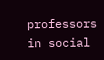professors in social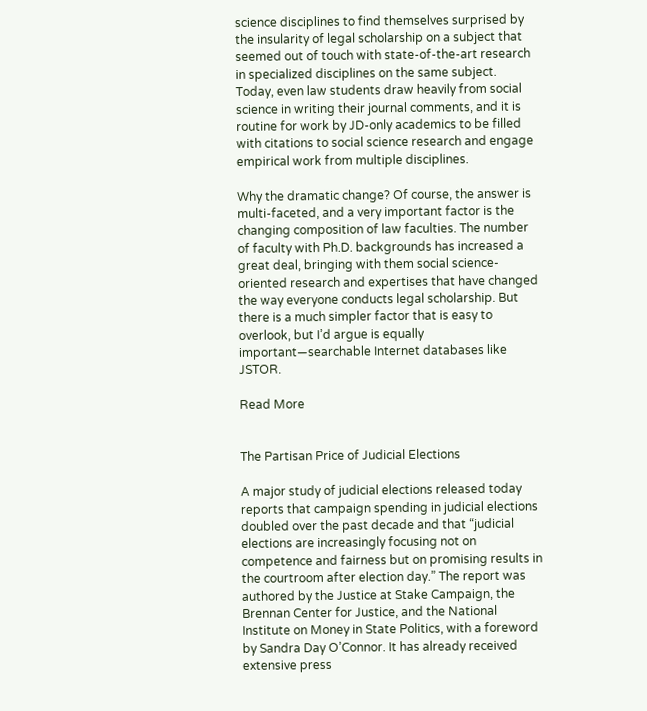science disciplines to find themselves surprised by the insularity of legal scholarship on a subject that seemed out of touch with state-of-the-art research in specialized disciplines on the same subject. Today, even law students draw heavily from social science in writing their journal comments, and it is routine for work by JD-only academics to be filled with citations to social science research and engage empirical work from multiple disciplines.

Why the dramatic change? Of course, the answer is multi-faceted, and a very important factor is the changing composition of law faculties. The number of faculty with Ph.D. backgrounds has increased a great deal, bringing with them social science-oriented research and expertises that have changed the way everyone conducts legal scholarship. But there is a much simpler factor that is easy to overlook, but I’d argue is equally important—searchable Internet databases like JSTOR.

Read More


The Partisan Price of Judicial Elections

A major study of judicial elections released today reports that campaign spending in judicial elections doubled over the past decade and that “judicial elections are increasingly focusing not on competence and fairness but on promising results in the courtroom after election day.” The report was authored by the Justice at Stake Campaign, the Brennan Center for Justice, and the National Institute on Money in State Politics, with a foreword by Sandra Day O’Connor. It has already received extensive press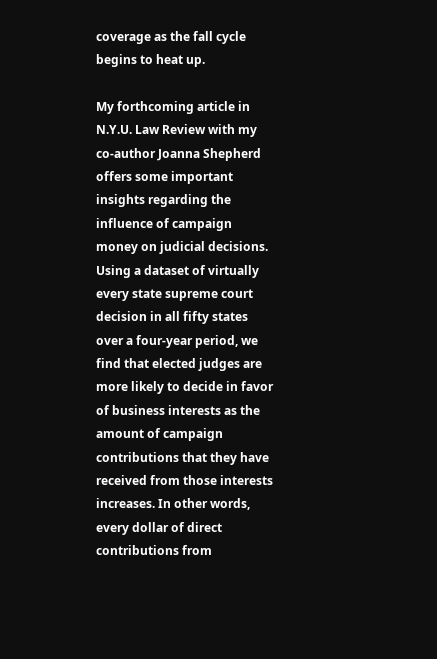coverage as the fall cycle begins to heat up.

My forthcoming article in N.Y.U. Law Review with my co-author Joanna Shepherd offers some important insights regarding the influence of campaign money on judicial decisions. Using a dataset of virtually every state supreme court decision in all fifty states over a four-year period, we find that elected judges are more likely to decide in favor of business interests as the amount of campaign contributions that they have received from those interests increases. In other words, every dollar of direct contributions from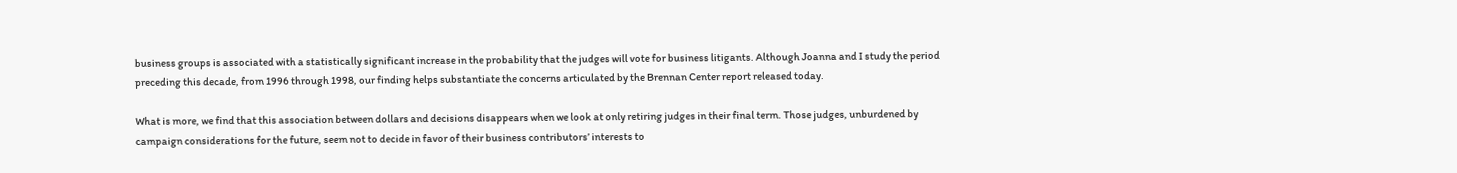business groups is associated with a statistically significant increase in the probability that the judges will vote for business litigants. Although Joanna and I study the period preceding this decade, from 1996 through 1998, our finding helps substantiate the concerns articulated by the Brennan Center report released today.

What is more, we find that this association between dollars and decisions disappears when we look at only retiring judges in their final term. Those judges, unburdened by campaign considerations for the future, seem not to decide in favor of their business contributors’ interests to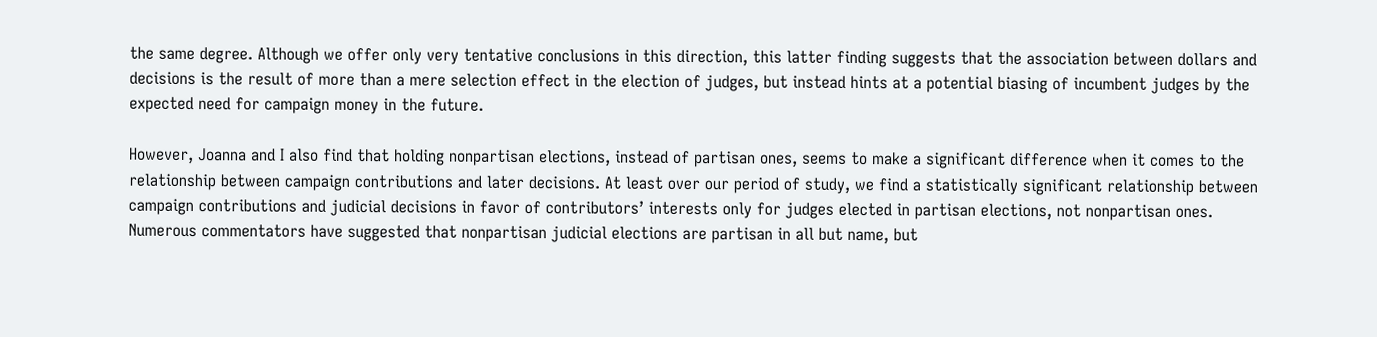the same degree. Although we offer only very tentative conclusions in this direction, this latter finding suggests that the association between dollars and decisions is the result of more than a mere selection effect in the election of judges, but instead hints at a potential biasing of incumbent judges by the expected need for campaign money in the future.

However, Joanna and I also find that holding nonpartisan elections, instead of partisan ones, seems to make a significant difference when it comes to the relationship between campaign contributions and later decisions. At least over our period of study, we find a statistically significant relationship between campaign contributions and judicial decisions in favor of contributors’ interests only for judges elected in partisan elections, not nonpartisan ones. Numerous commentators have suggested that nonpartisan judicial elections are partisan in all but name, but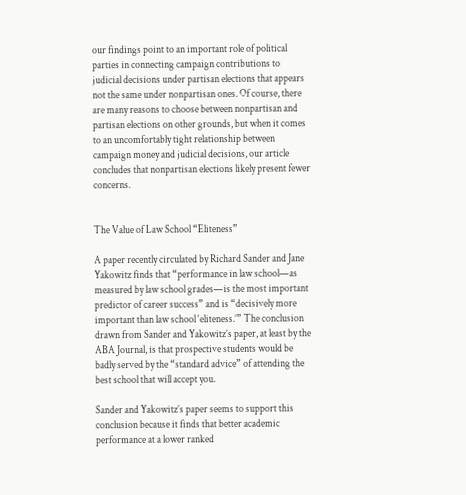our findings point to an important role of political parties in connecting campaign contributions to judicial decisions under partisan elections that appears not the same under nonpartisan ones. Of course, there are many reasons to choose between nonpartisan and partisan elections on other grounds, but when it comes to an uncomfortably tight relationship between campaign money and judicial decisions, our article concludes that nonpartisan elections likely present fewer concerns.


The Value of Law School “Eliteness”

A paper recently circulated by Richard Sander and Jane Yakowitz finds that “performance in law school—as measured by law school grades—is the most important predictor of career success” and is “decisively more important than law school ‘eliteness.’” The conclusion drawn from Sander and Yakowitz’s paper, at least by the ABA Journal, is that prospective students would be badly served by the “standard advice” of attending the best school that will accept you.

Sander and Yakowitz’s paper seems to support this conclusion because it finds that better academic performance at a lower ranked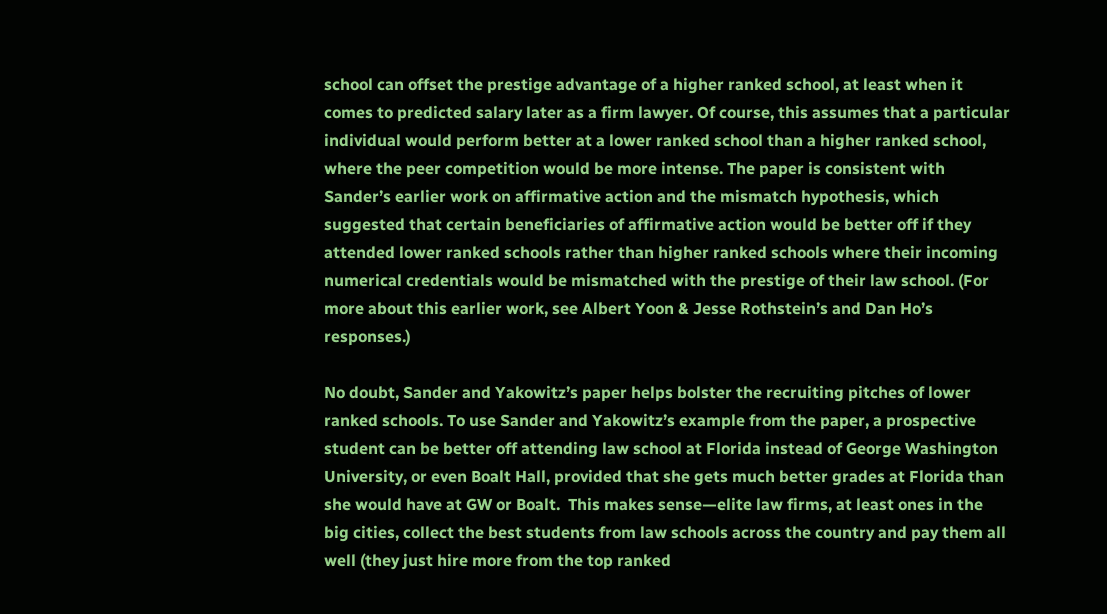school can offset the prestige advantage of a higher ranked school, at least when it comes to predicted salary later as a firm lawyer. Of course, this assumes that a particular individual would perform better at a lower ranked school than a higher ranked school, where the peer competition would be more intense. The paper is consistent with Sander’s earlier work on affirmative action and the mismatch hypothesis, which suggested that certain beneficiaries of affirmative action would be better off if they attended lower ranked schools rather than higher ranked schools where their incoming numerical credentials would be mismatched with the prestige of their law school. (For more about this earlier work, see Albert Yoon & Jesse Rothstein’s and Dan Ho’s responses.)

No doubt, Sander and Yakowitz’s paper helps bolster the recruiting pitches of lower ranked schools. To use Sander and Yakowitz’s example from the paper, a prospective student can be better off attending law school at Florida instead of George Washington University, or even Boalt Hall, provided that she gets much better grades at Florida than she would have at GW or Boalt.  This makes sense—elite law firms, at least ones in the big cities, collect the best students from law schools across the country and pay them all well (they just hire more from the top ranked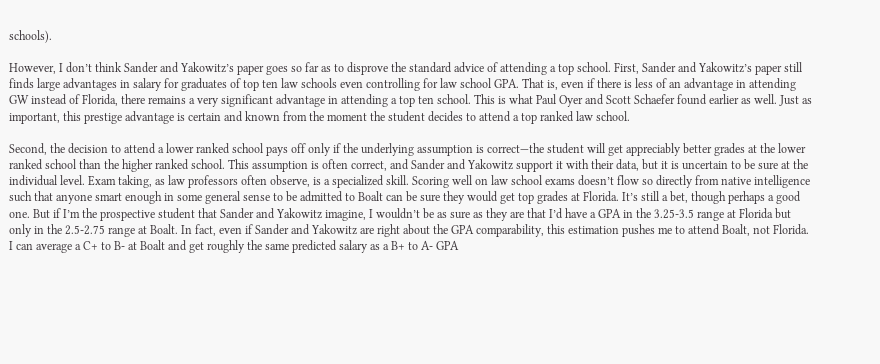schools).

However, I don’t think Sander and Yakowitz’s paper goes so far as to disprove the standard advice of attending a top school. First, Sander and Yakowitz’s paper still finds large advantages in salary for graduates of top ten law schools even controlling for law school GPA. That is, even if there is less of an advantage in attending GW instead of Florida, there remains a very significant advantage in attending a top ten school. This is what Paul Oyer and Scott Schaefer found earlier as well. Just as important, this prestige advantage is certain and known from the moment the student decides to attend a top ranked law school.

Second, the decision to attend a lower ranked school pays off only if the underlying assumption is correct—the student will get appreciably better grades at the lower ranked school than the higher ranked school. This assumption is often correct, and Sander and Yakowitz support it with their data, but it is uncertain to be sure at the individual level. Exam taking, as law professors often observe, is a specialized skill. Scoring well on law school exams doesn’t flow so directly from native intelligence such that anyone smart enough in some general sense to be admitted to Boalt can be sure they would get top grades at Florida. It’s still a bet, though perhaps a good one. But if I’m the prospective student that Sander and Yakowitz imagine, I wouldn’t be as sure as they are that I’d have a GPA in the 3.25-3.5 range at Florida but only in the 2.5-2.75 range at Boalt. In fact, even if Sander and Yakowitz are right about the GPA comparability, this estimation pushes me to attend Boalt, not Florida. I can average a C+ to B- at Boalt and get roughly the same predicted salary as a B+ to A- GPA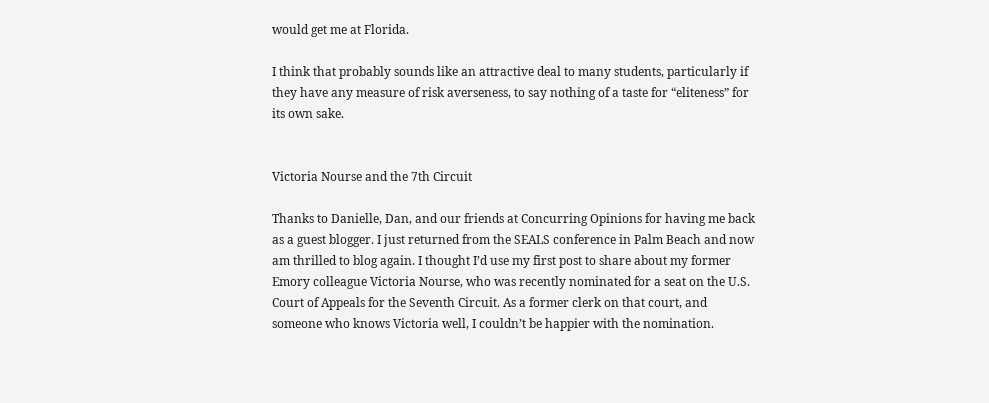would get me at Florida.

I think that probably sounds like an attractive deal to many students, particularly if they have any measure of risk averseness, to say nothing of a taste for “eliteness” for its own sake.


Victoria Nourse and the 7th Circuit

Thanks to Danielle, Dan, and our friends at Concurring Opinions for having me back as a guest blogger. I just returned from the SEALS conference in Palm Beach and now am thrilled to blog again. I thought I’d use my first post to share about my former Emory colleague Victoria Nourse, who was recently nominated for a seat on the U.S. Court of Appeals for the Seventh Circuit. As a former clerk on that court, and someone who knows Victoria well, I couldn’t be happier with the nomination.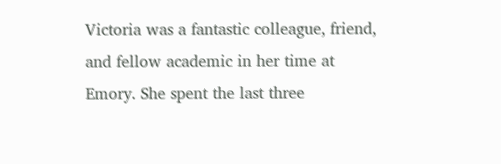Victoria was a fantastic colleague, friend, and fellow academic in her time at Emory. She spent the last three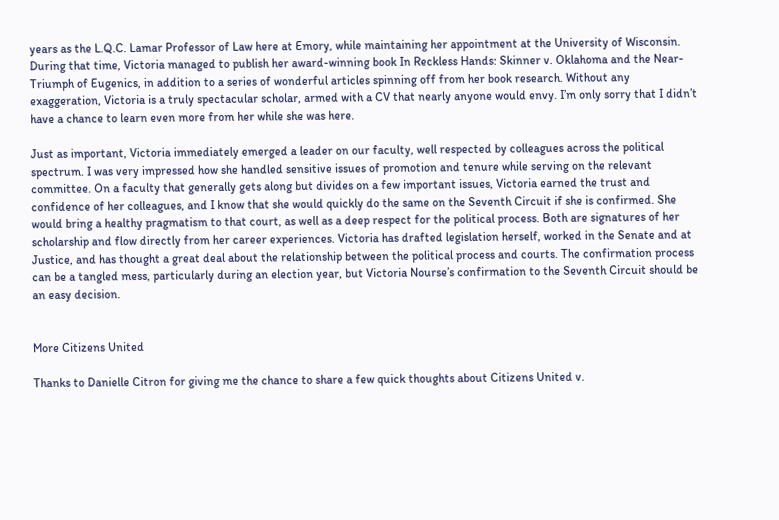years as the L.Q.C. Lamar Professor of Law here at Emory, while maintaining her appointment at the University of Wisconsin. During that time, Victoria managed to publish her award-winning book In Reckless Hands: Skinner v. Oklahoma and the Near-Triumph of Eugenics, in addition to a series of wonderful articles spinning off from her book research. Without any exaggeration, Victoria is a truly spectacular scholar, armed with a CV that nearly anyone would envy. I’m only sorry that I didn’t have a chance to learn even more from her while she was here.

Just as important, Victoria immediately emerged a leader on our faculty, well respected by colleagues across the political spectrum. I was very impressed how she handled sensitive issues of promotion and tenure while serving on the relevant committee. On a faculty that generally gets along but divides on a few important issues, Victoria earned the trust and confidence of her colleagues, and I know that she would quickly do the same on the Seventh Circuit if she is confirmed. She would bring a healthy pragmatism to that court, as well as a deep respect for the political process. Both are signatures of her scholarship and flow directly from her career experiences. Victoria has drafted legislation herself, worked in the Senate and at Justice, and has thought a great deal about the relationship between the political process and courts. The confirmation process can be a tangled mess, particularly during an election year, but Victoria Nourse’s confirmation to the Seventh Circuit should be an easy decision.


More Citizens United

Thanks to Danielle Citron for giving me the chance to share a few quick thoughts about Citizens United v.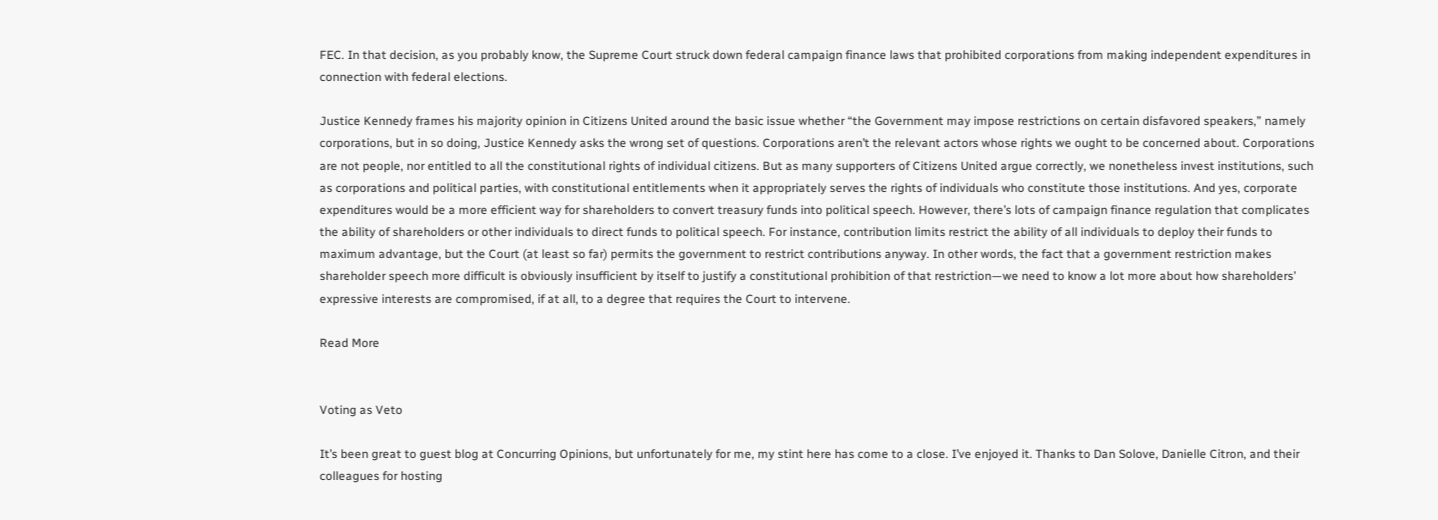FEC. In that decision, as you probably know, the Supreme Court struck down federal campaign finance laws that prohibited corporations from making independent expenditures in connection with federal elections.

Justice Kennedy frames his majority opinion in Citizens United around the basic issue whether “the Government may impose restrictions on certain disfavored speakers,” namely corporations, but in so doing, Justice Kennedy asks the wrong set of questions. Corporations aren’t the relevant actors whose rights we ought to be concerned about. Corporations are not people, nor entitled to all the constitutional rights of individual citizens. But as many supporters of Citizens United argue correctly, we nonetheless invest institutions, such as corporations and political parties, with constitutional entitlements when it appropriately serves the rights of individuals who constitute those institutions. And yes, corporate expenditures would be a more efficient way for shareholders to convert treasury funds into political speech. However, there’s lots of campaign finance regulation that complicates the ability of shareholders or other individuals to direct funds to political speech. For instance, contribution limits restrict the ability of all individuals to deploy their funds to maximum advantage, but the Court (at least so far) permits the government to restrict contributions anyway. In other words, the fact that a government restriction makes shareholder speech more difficult is obviously insufficient by itself to justify a constitutional prohibition of that restriction—we need to know a lot more about how shareholders’ expressive interests are compromised, if at all, to a degree that requires the Court to intervene.

Read More


Voting as Veto

It’s been great to guest blog at Concurring Opinions, but unfortunately for me, my stint here has come to a close. I’ve enjoyed it. Thanks to Dan Solove, Danielle Citron, and their colleagues for hosting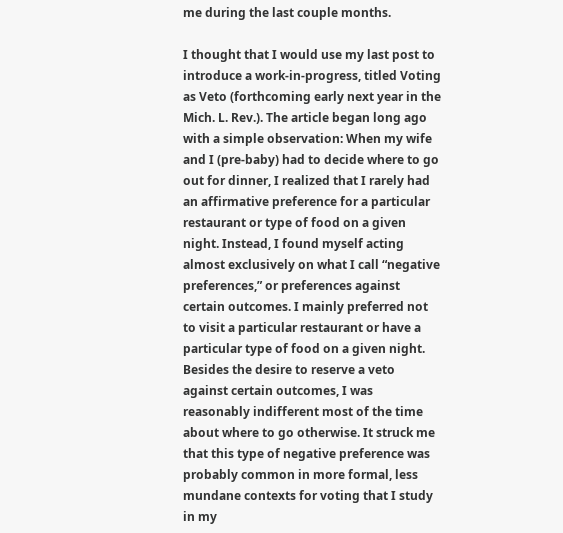me during the last couple months.

I thought that I would use my last post to introduce a work-in-progress, titled Voting as Veto (forthcoming early next year in the Mich. L. Rev.). The article began long ago with a simple observation: When my wife and I (pre-baby) had to decide where to go out for dinner, I realized that I rarely had an affirmative preference for a particular restaurant or type of food on a given night. Instead, I found myself acting almost exclusively on what I call “negative preferences,” or preferences against certain outcomes. I mainly preferred not to visit a particular restaurant or have a particular type of food on a given night. Besides the desire to reserve a veto against certain outcomes, I was reasonably indifferent most of the time about where to go otherwise. It struck me that this type of negative preference was probably common in more formal, less mundane contexts for voting that I study in my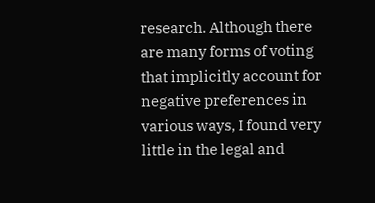research. Although there are many forms of voting that implicitly account for negative preferences in various ways, I found very little in the legal and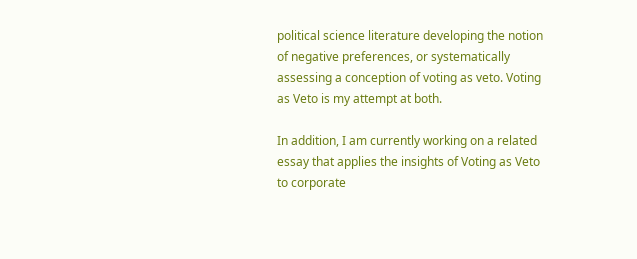political science literature developing the notion of negative preferences, or systematically assessing a conception of voting as veto. Voting as Veto is my attempt at both.

In addition, I am currently working on a related essay that applies the insights of Voting as Veto to corporate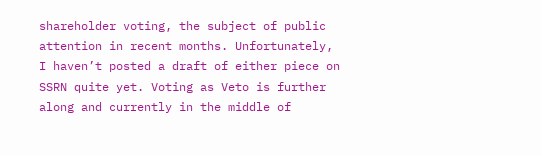shareholder voting, the subject of public attention in recent months. Unfortunately, I haven’t posted a draft of either piece on SSRN quite yet. Voting as Veto is further along and currently in the middle of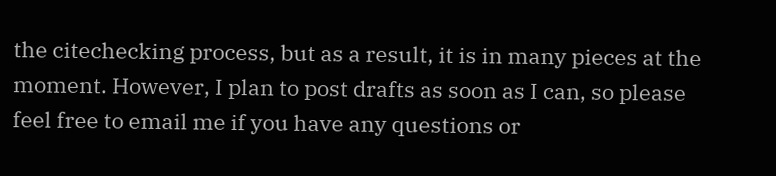the citechecking process, but as a result, it is in many pieces at the moment. However, I plan to post drafts as soon as I can, so please feel free to email me if you have any questions or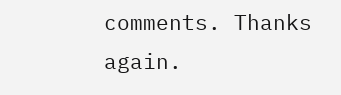comments. Thanks again.